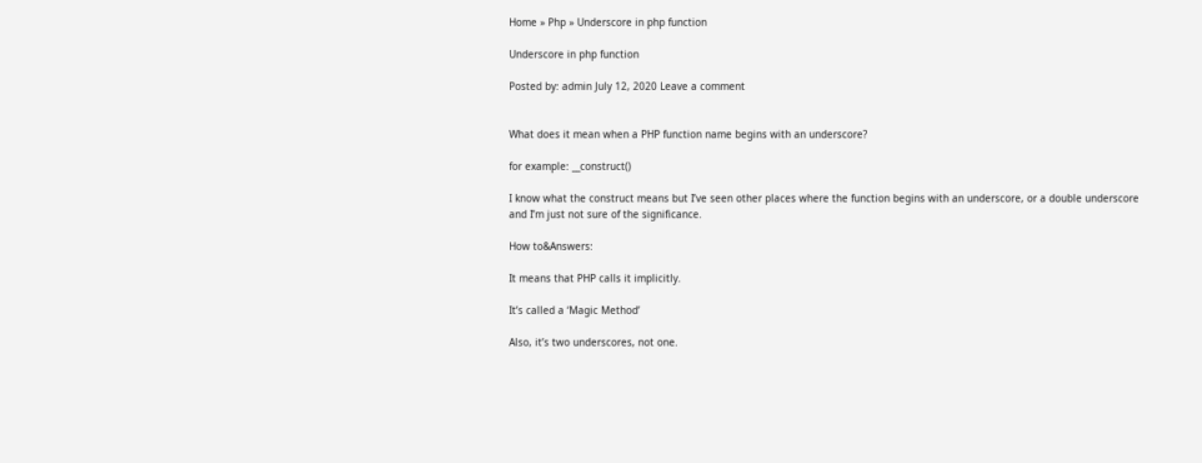Home » Php » Underscore in php function

Underscore in php function

Posted by: admin July 12, 2020 Leave a comment


What does it mean when a PHP function name begins with an underscore?

for example: __construct()

I know what the construct means but I’ve seen other places where the function begins with an underscore, or a double underscore and I’m just not sure of the significance.

How to&Answers:

It means that PHP calls it implicitly.

It’s called a ‘Magic Method’

Also, it’s two underscores, not one.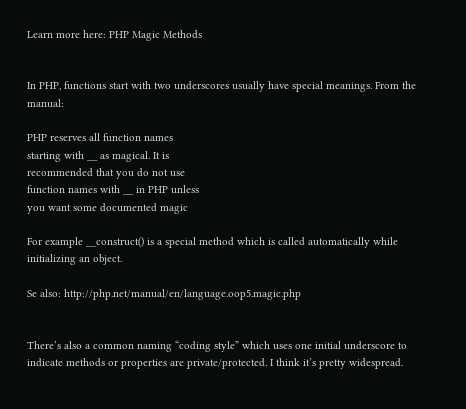Learn more here: PHP Magic Methods


In PHP, functions start with two underscores usually have special meanings. From the manual:

PHP reserves all function names
starting with __ as magical. It is
recommended that you do not use
function names with __ in PHP unless
you want some documented magic

For example __construct() is a special method which is called automatically while initializing an object.

Se also: http://php.net/manual/en/language.oop5.magic.php


There’s also a common naming “coding style” which uses one initial underscore to indicate methods or properties are private/protected. I think it’s pretty widespread.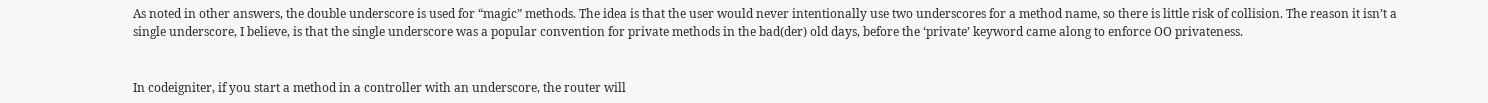As noted in other answers, the double underscore is used for “magic” methods. The idea is that the user would never intentionally use two underscores for a method name, so there is little risk of collision. The reason it isn’t a single underscore, I believe, is that the single underscore was a popular convention for private methods in the bad(der) old days, before the ‘private’ keyword came along to enforce OO privateness.


In codeigniter, if you start a method in a controller with an underscore, the router will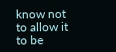know not to allow it to be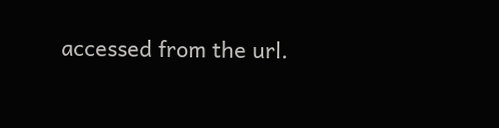accessed from the url.